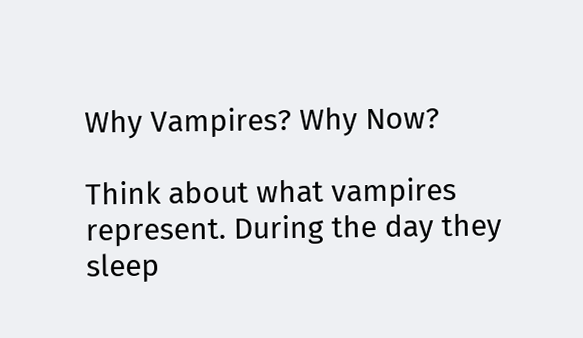Why Vampires? Why Now?

Think about what vampires represent. During the day they sleep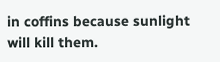in coffins because sunlight will kill them.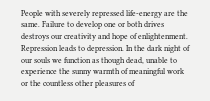People with severely repressed life-energy are the same. Failure to develop one or both drives destroys our creativity and hope of enlightenment. Repression leads to depression. In the dark night of our souls we function as though dead, unable to experience the sunny warmth of meaningful work or the countless other pleasures of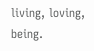living, loving, being.